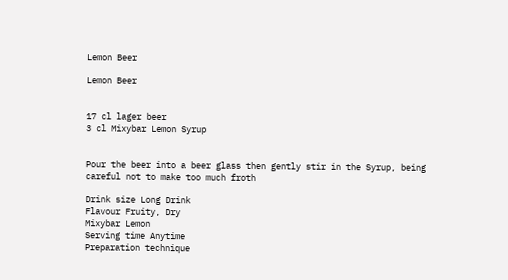Lemon Beer

Lemon Beer


17 cl lager beer
3 cl Mixybar Lemon Syrup


Pour the beer into a beer glass then gently stir in the Syrup, being careful not to make too much froth

Drink size Long Drink
Flavour Fruity, Dry
Mixybar Lemon
Serving time Anytime
Preparation technique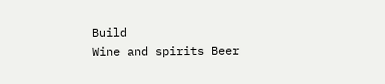Build
Wine and spirits Beer